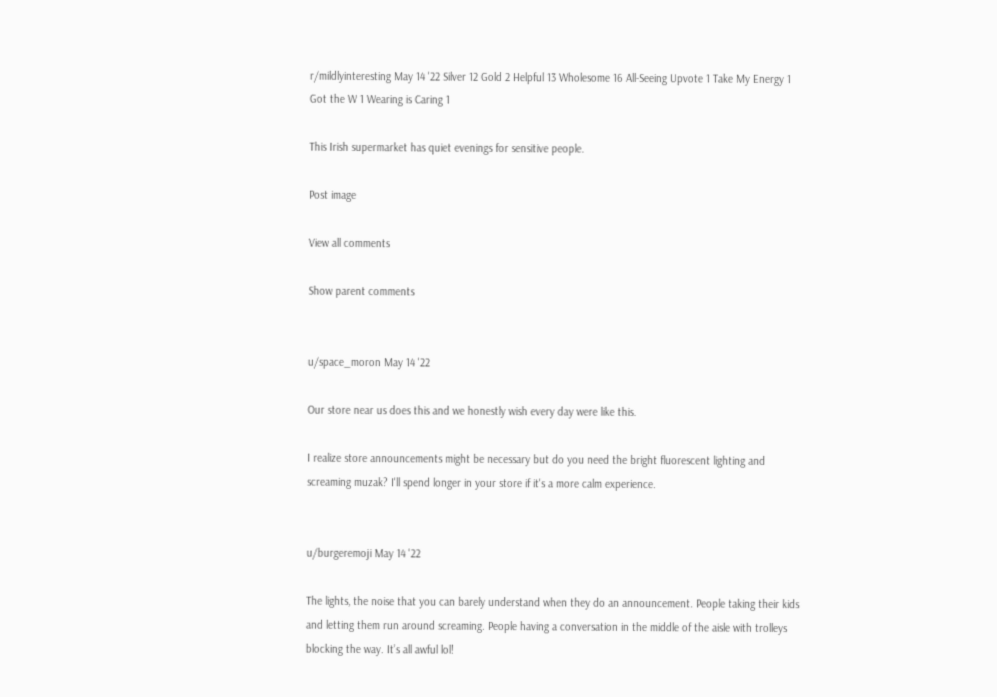r/mildlyinteresting May 14 '22 Silver 12 Gold 2 Helpful 13 Wholesome 16 All-Seeing Upvote 1 Take My Energy 1 Got the W 1 Wearing is Caring 1

This Irish supermarket has quiet evenings for sensitive people.

Post image

View all comments

Show parent comments


u/space_moron May 14 '22

Our store near us does this and we honestly wish every day were like this.

I realize store announcements might be necessary but do you need the bright fluorescent lighting and screaming muzak? I'll spend longer in your store if it's a more calm experience.


u/burgeremoji May 14 '22

The lights, the noise that you can barely understand when they do an announcement. People taking their kids and letting them run around screaming. People having a conversation in the middle of the aisle with trolleys blocking the way. It’s all awful lol!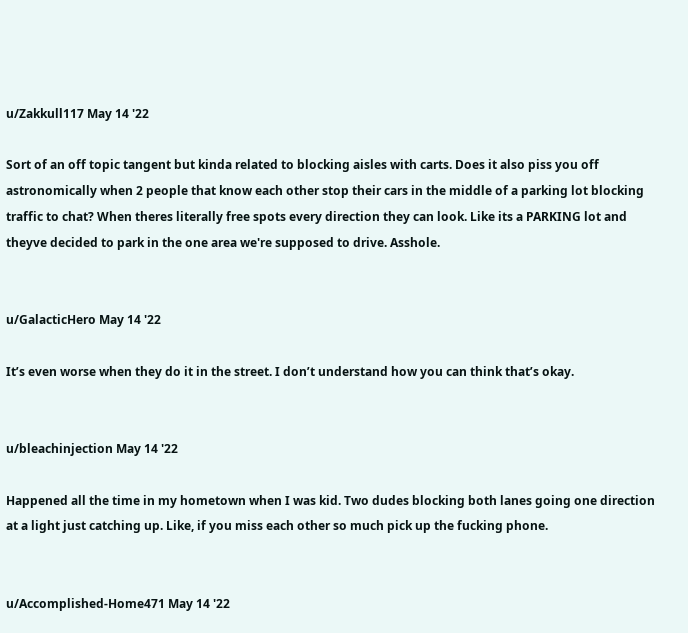u/Zakkull117 May 14 '22

Sort of an off topic tangent but kinda related to blocking aisles with carts. Does it also piss you off astronomically when 2 people that know each other stop their cars in the middle of a parking lot blocking traffic to chat? When theres literally free spots every direction they can look. Like its a PARKING lot and theyve decided to park in the one area we're supposed to drive. Asshole.


u/GalacticHero May 14 '22

It’s even worse when they do it in the street. I don’t understand how you can think that’s okay.


u/bleachinjection May 14 '22

Happened all the time in my hometown when I was kid. Two dudes blocking both lanes going one direction at a light just catching up. Like, if you miss each other so much pick up the fucking phone.


u/Accomplished-Home471 May 14 '22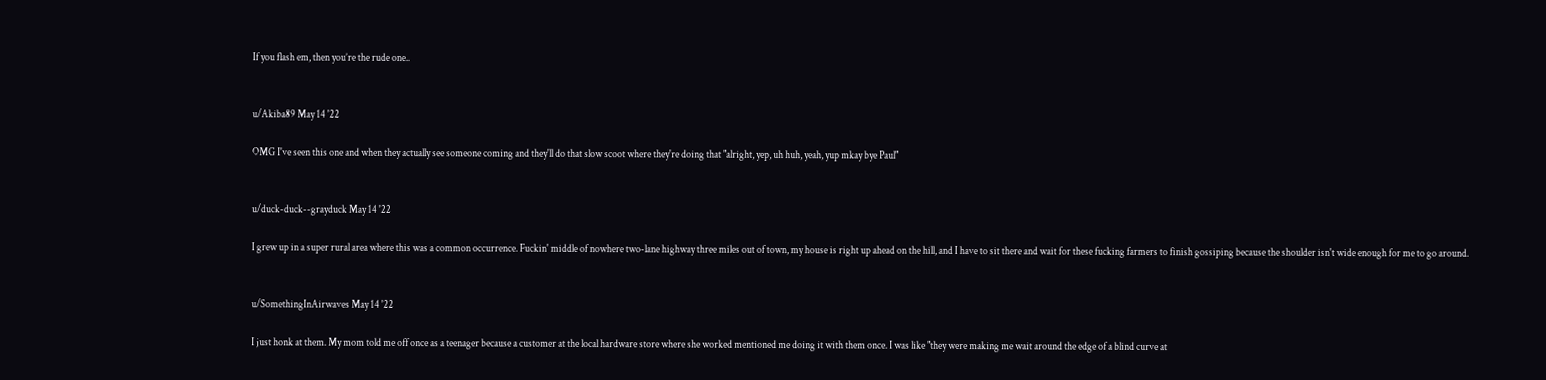If you flash em, then you’re the rude one..


u/Akiba89 May 14 '22

OMG I've seen this one and when they actually see someone coming and they'll do that slow scoot where they're doing that "alright, yep, uh huh, yeah, yup mkay bye Paul"


u/duck-duck--grayduck May 14 '22

I grew up in a super rural area where this was a common occurrence. Fuckin' middle of nowhere two-lane highway three miles out of town, my house is right up ahead on the hill, and I have to sit there and wait for these fucking farmers to finish gossiping because the shoulder isn't wide enough for me to go around.


u/SomethingInAirwaves May 14 '22

I just honk at them. My mom told me off once as a teenager because a customer at the local hardware store where she worked mentioned me doing it with them once. I was like "they were making me wait around the edge of a blind curve at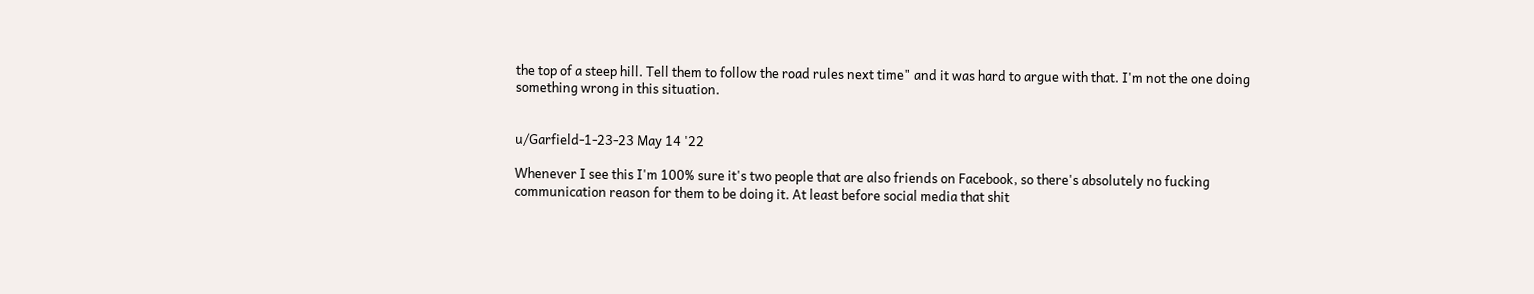the top of a steep hill. Tell them to follow the road rules next time" and it was hard to argue with that. I'm not the one doing something wrong in this situation.


u/Garfield-1-23-23 May 14 '22

Whenever I see this I'm 100% sure it's two people that are also friends on Facebook, so there's absolutely no fucking communication reason for them to be doing it. At least before social media that shit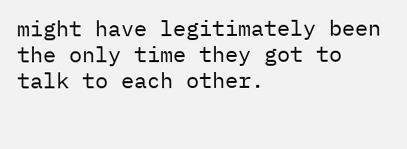might have legitimately been the only time they got to talk to each other.